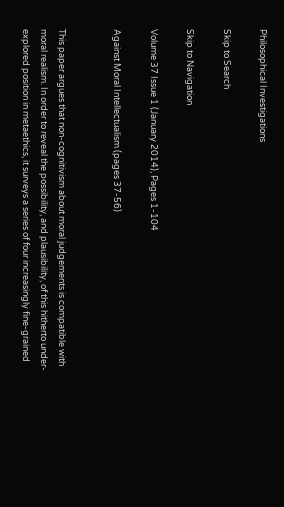Philosophical Investigations

Skip to Search

Skip to Navigation

Volume 37 Issue 1 (January 2014), Pages 1-104

Against Moral Intellectualism (pages 37-56)


This paper argues that non‐cognitivism about moral judgements is compatible with moral realism. In order to reveal the possibility, and plausibility, of this hitherto under‐explored position in metaethics, it surveys a series of four increasingly fine‐grained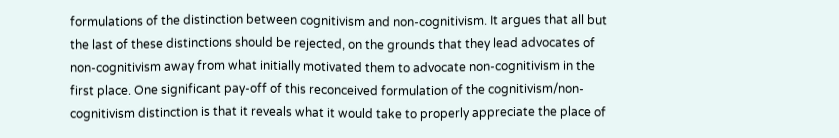formulations of the distinction between cognitivism and non‐cognitivism. It argues that all but the last of these distinctions should be rejected, on the grounds that they lead advocates of non‐cognitivism away from what initially motivated them to advocate non‐cognitivism in the first place. One significant pay‐off of this reconceived formulation of the cognitivism/non‐cognitivism distinction is that it reveals what it would take to properly appreciate the place of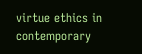virtue ethics in contemporary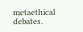metaethical debates.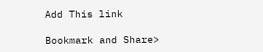Add This link

Bookmark and Share>